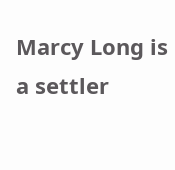Marcy Long is a settler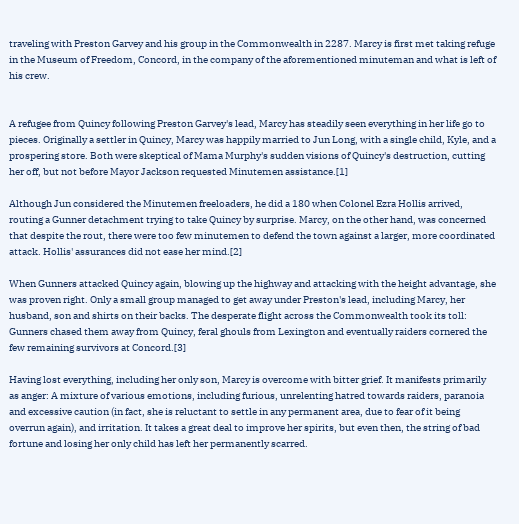traveling with Preston Garvey and his group in the Commonwealth in 2287. Marcy is first met taking refuge in the Museum of Freedom, Concord, in the company of the aforementioned minuteman and what is left of his crew.


A refugee from Quincy following Preston Garvey's lead, Marcy has steadily seen everything in her life go to pieces. Originally a settler in Quincy, Marcy was happily married to Jun Long, with a single child, Kyle, and a prospering store. Both were skeptical of Mama Murphy's sudden visions of Quincy's destruction, cutting her off, but not before Mayor Jackson requested Minutemen assistance.[1]

Although Jun considered the Minutemen freeloaders, he did a 180 when Colonel Ezra Hollis arrived, routing a Gunner detachment trying to take Quincy by surprise. Marcy, on the other hand, was concerned that despite the rout, there were too few minutemen to defend the town against a larger, more coordinated attack. Hollis' assurances did not ease her mind.[2]

When Gunners attacked Quincy again, blowing up the highway and attacking with the height advantage, she was proven right. Only a small group managed to get away under Preston's lead, including Marcy, her husband, son and shirts on their backs. The desperate flight across the Commonwealth took its toll: Gunners chased them away from Quincy, feral ghouls from Lexington and eventually raiders cornered the few remaining survivors at Concord.[3]

Having lost everything, including her only son, Marcy is overcome with bitter grief. It manifests primarily as anger: A mixture of various emotions, including furious, unrelenting hatred towards raiders, paranoia and excessive caution (in fact, she is reluctant to settle in any permanent area, due to fear of it being overrun again), and irritation. It takes a great deal to improve her spirits, but even then, the string of bad fortune and losing her only child has left her permanently scarred.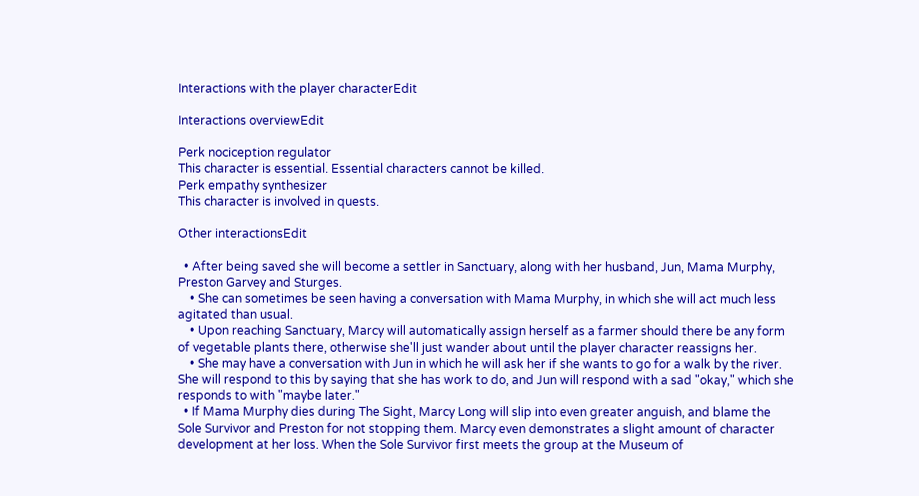Interactions with the player characterEdit

Interactions overviewEdit

Perk nociception regulator
This character is essential. Essential characters cannot be killed.
Perk empathy synthesizer
This character is involved in quests.

Other interactionsEdit

  • After being saved she will become a settler in Sanctuary, along with her husband, Jun, Mama Murphy, Preston Garvey and Sturges.
    • She can sometimes be seen having a conversation with Mama Murphy, in which she will act much less agitated than usual.
    • Upon reaching Sanctuary, Marcy will automatically assign herself as a farmer should there be any form of vegetable plants there, otherwise she'll just wander about until the player character reassigns her.
    • She may have a conversation with Jun in which he will ask her if she wants to go for a walk by the river. She will respond to this by saying that she has work to do, and Jun will respond with a sad "okay," which she responds to with "maybe later."
  • If Mama Murphy dies during The Sight, Marcy Long will slip into even greater anguish, and blame the Sole Survivor and Preston for not stopping them. Marcy even demonstrates a slight amount of character development at her loss. When the Sole Survivor first meets the group at the Museum of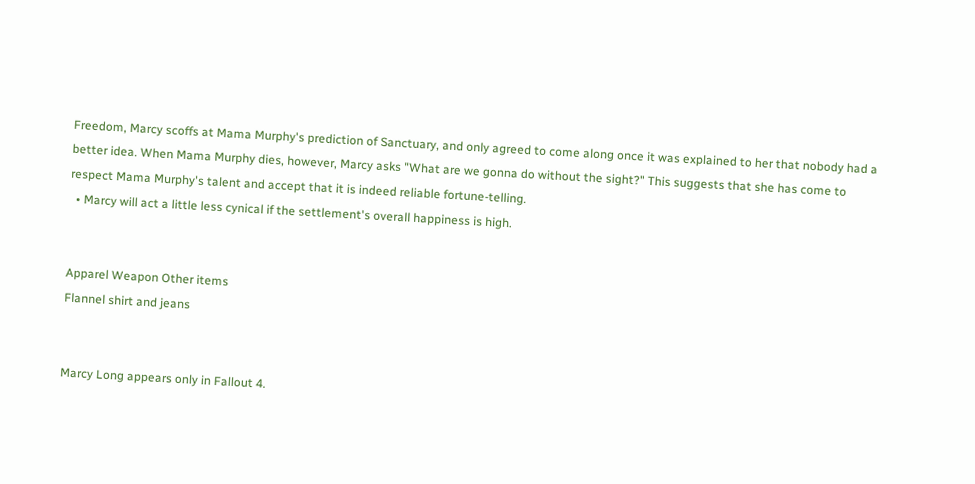Freedom, Marcy scoffs at Mama Murphy's prediction of Sanctuary, and only agreed to come along once it was explained to her that nobody had a better idea. When Mama Murphy dies, however, Marcy asks "What are we gonna do without the sight?" This suggests that she has come to respect Mama Murphy's talent and accept that it is indeed reliable fortune-telling.
  • Marcy will act a little less cynical if the settlement's overall happiness is high.


Apparel Weapon Other items
Flannel shirt and jeans


Marcy Long appears only in Fallout 4.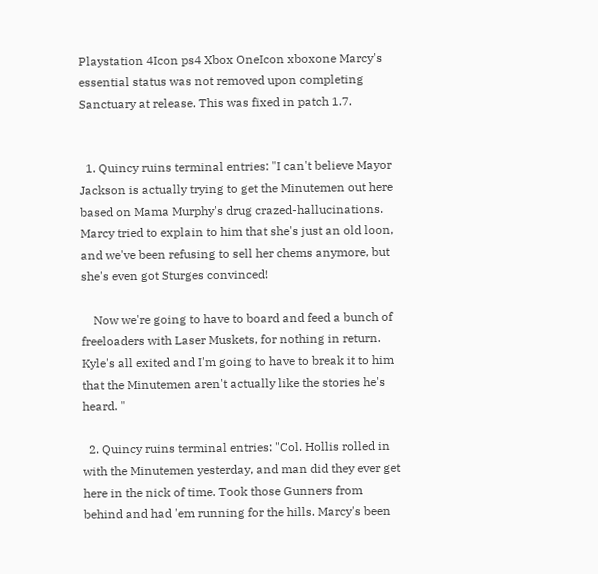Playstation 4Icon ps4 Xbox OneIcon xboxone Marcy's essential status was not removed upon completing Sanctuary at release. This was fixed in patch 1.7.


  1. Quincy ruins terminal entries: "I can't believe Mayor Jackson is actually trying to get the Minutemen out here based on Mama Murphy's drug crazed-hallucinations. Marcy tried to explain to him that she's just an old loon, and we've been refusing to sell her chems anymore, but she's even got Sturges convinced!

    Now we're going to have to board and feed a bunch of freeloaders with Laser Muskets, for nothing in return. Kyle's all exited and I'm going to have to break it to him that the Minutemen aren't actually like the stories he's heard. "

  2. Quincy ruins terminal entries: "Col. Hollis rolled in with the Minutemen yesterday, and man did they ever get here in the nick of time. Took those Gunners from behind and had 'em running for the hills. Marcy's been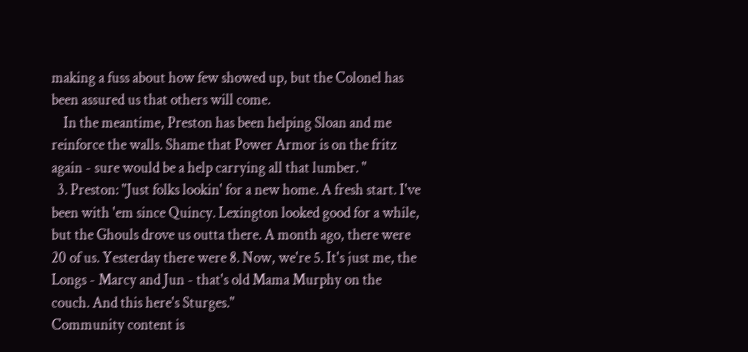making a fuss about how few showed up, but the Colonel has been assured us that others will come.
    In the meantime, Preston has been helping Sloan and me reinforce the walls. Shame that Power Armor is on the fritz again - sure would be a help carrying all that lumber. "
  3. Preston: "Just folks lookin' for a new home. A fresh start. I've been with 'em since Quincy. Lexington looked good for a while, but the Ghouls drove us outta there. A month ago, there were 20 of us. Yesterday there were 8. Now, we're 5. It's just me, the Longs - Marcy and Jun - that's old Mama Murphy on the couch. And this here's Sturges."
Community content is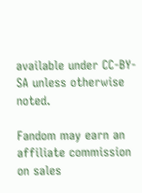available under CC-BY-SA unless otherwise noted.

Fandom may earn an affiliate commission on sales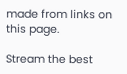made from links on this page.

Stream the best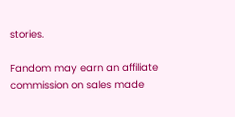stories.

Fandom may earn an affiliate commission on sales made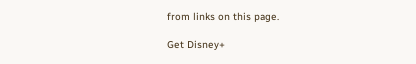from links on this page.

Get Disney+